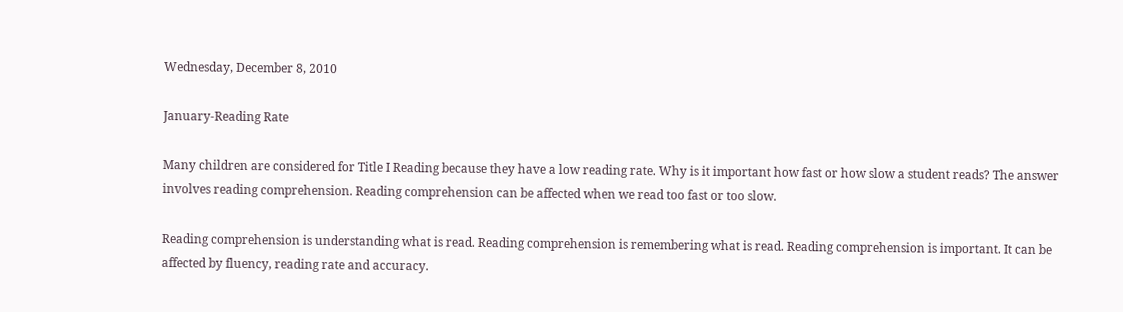Wednesday, December 8, 2010

January-Reading Rate

Many children are considered for Title I Reading because they have a low reading rate. Why is it important how fast or how slow a student reads? The answer involves reading comprehension. Reading comprehension can be affected when we read too fast or too slow.

Reading comprehension is understanding what is read. Reading comprehension is remembering what is read. Reading comprehension is important. It can be affected by fluency, reading rate and accuracy.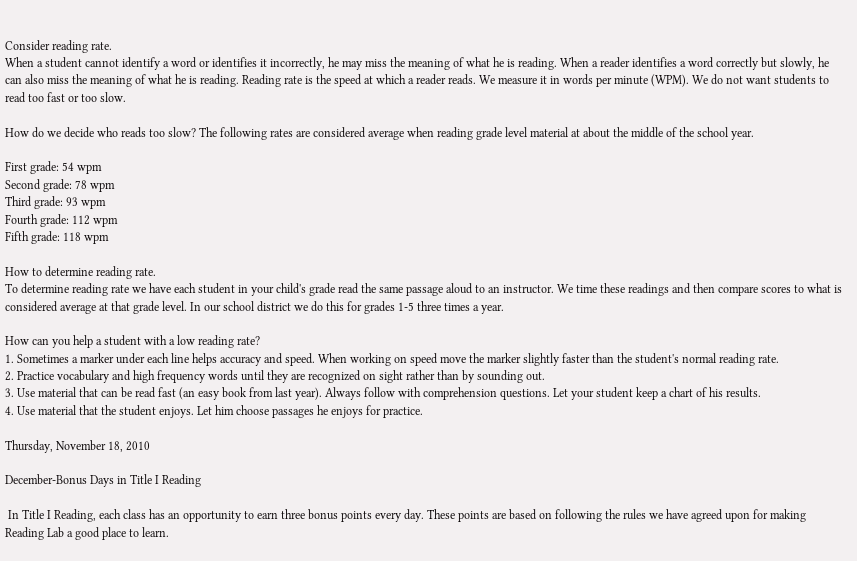Consider reading rate.
When a student cannot identify a word or identifies it incorrectly, he may miss the meaning of what he is reading. When a reader identifies a word correctly but slowly, he can also miss the meaning of what he is reading. Reading rate is the speed at which a reader reads. We measure it in words per minute (WPM). We do not want students to read too fast or too slow.

How do we decide who reads too slow? The following rates are considered average when reading grade level material at about the middle of the school year.

First grade: 54 wpm
Second grade: 78 wpm
Third grade: 93 wpm
Fourth grade: 112 wpm
Fifth grade: 118 wpm

How to determine reading rate.
To determine reading rate we have each student in your child's grade read the same passage aloud to an instructor. We time these readings and then compare scores to what is considered average at that grade level. In our school district we do this for grades 1-5 three times a year.

How can you help a student with a low reading rate?
1. Sometimes a marker under each line helps accuracy and speed. When working on speed move the marker slightly faster than the student's normal reading rate.
2. Practice vocabulary and high frequency words until they are recognized on sight rather than by sounding out.
3. Use material that can be read fast (an easy book from last year). Always follow with comprehension questions. Let your student keep a chart of his results.
4. Use material that the student enjoys. Let him choose passages he enjoys for practice.

Thursday, November 18, 2010

December-Bonus Days in Title I Reading

 In Title I Reading, each class has an opportunity to earn three bonus points every day. These points are based on following the rules we have agreed upon for making Reading Lab a good place to learn.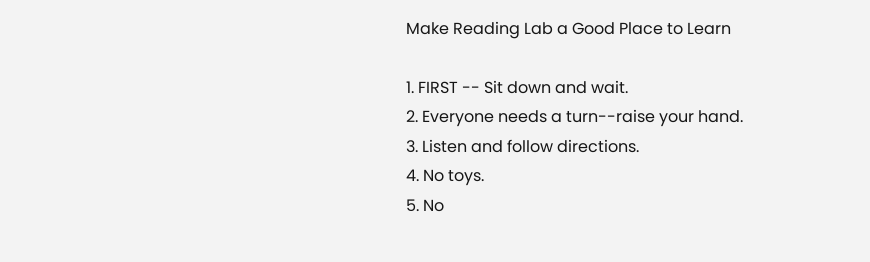Make Reading Lab a Good Place to Learn

1. FIRST -- Sit down and wait.
2. Everyone needs a turn--raise your hand.
3. Listen and follow directions.
4. No toys.
5. No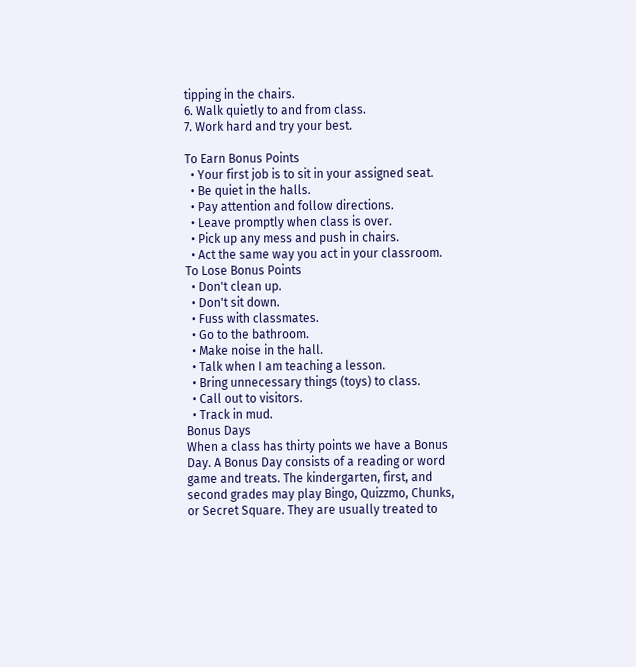tipping in the chairs.
6. Walk quietly to and from class.
7. Work hard and try your best.

To Earn Bonus Points
  • Your first job is to sit in your assigned seat.
  • Be quiet in the halls.
  • Pay attention and follow directions.
  • Leave promptly when class is over.
  • Pick up any mess and push in chairs.
  • Act the same way you act in your classroom.
To Lose Bonus Points
  • Don't clean up.
  • Don't sit down.
  • Fuss with classmates.
  • Go to the bathroom.
  • Make noise in the hall.
  • Talk when I am teaching a lesson.
  • Bring unnecessary things (toys) to class.
  • Call out to visitors.
  • Track in mud.
Bonus Days
When a class has thirty points we have a Bonus Day. A Bonus Day consists of a reading or word game and treats. The kindergarten, first, and second grades may play Bingo, Quizzmo, Chunks, or Secret Square. They are usually treated to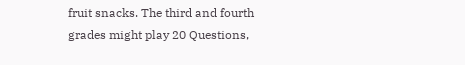fruit snacks. The third and fourth grades might play 20 Questions,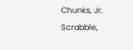Chunks, Jr. Scrabble,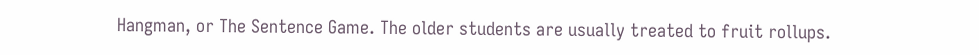Hangman, or The Sentence Game. The older students are usually treated to fruit rollups.